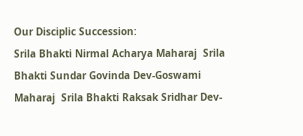Our Disciplic Succession:
Srila Bhakti Nirmal Acharya Maharaj  Srila Bhakti Sundar Govinda Dev-Goswami Maharaj  Srila Bhakti Raksak Sridhar Dev-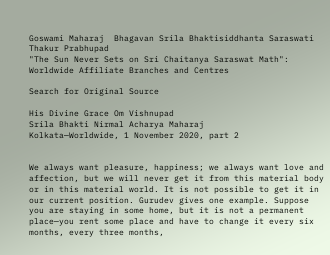Goswami Maharaj  Bhagavan Srila Bhaktisiddhanta Saraswati Thakur Prabhupad
"The Sun Never Sets on Sri Chaitanya Saraswat Math":
Worldwide Affiliate Branches and Centres

Search for Original Source

His Divine Grace Om Vishnupad
Srila Bhakti Nirmal Acharya Maharaj
Kolkata—Worldwide, 1 November 2020, part 2


We always want pleasure, happiness; we always want love and affection, but we will never get it from this material body or in this material world. It is not possible to get it in our current position. Gurudev gives one example. Suppose you are staying in some home, but it is not a permanent place—you rent some place and have to change it every six months, every three months,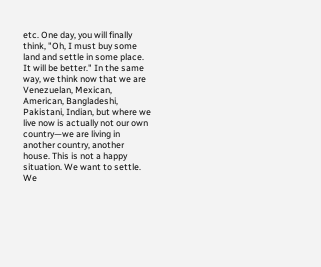etc. One day, you will finally think, "Oh, I must buy some land and settle in some place. It will be better." In the same way, we think now that we are Venezuelan, Mexican, American, Bangladeshi, Pakistani, Indian, but where we live now is actually not our own country—we are living in another country, another house. This is not a happy situation. We want to settle. We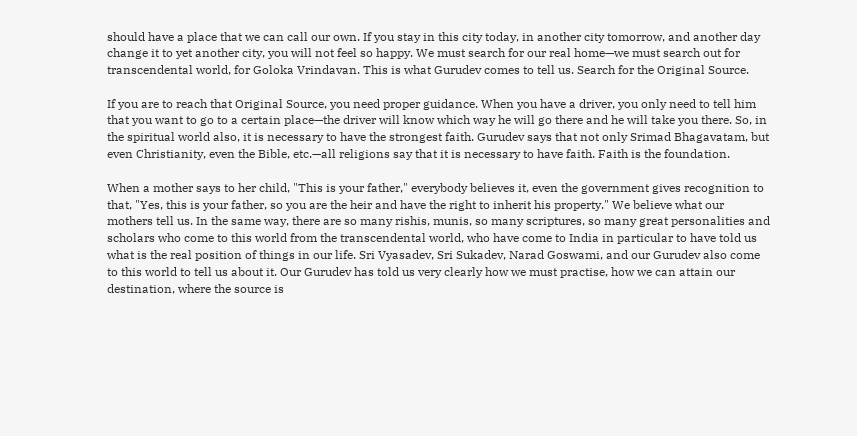should have a place that we can call our own. If you stay in this city today, in another city tomorrow, and another day change it to yet another city, you will not feel so happy. We must search for our real home—we must search out for transcendental world, for Goloka Vrindavan. This is what Gurudev comes to tell us. Search for the Original Source.

If you are to reach that Original Source, you need proper guidance. When you have a driver, you only need to tell him that you want to go to a certain place—the driver will know which way he will go there and he will take you there. So, in the spiritual world also, it is necessary to have the strongest faith. Gurudev says that not only Srimad Bhagavatam, but even Christianity, even the Bible, etc.—all religions say that it is necessary to have faith. Faith is the foundation.

When a mother says to her child, "This is your father," everybody believes it, even the government gives recognition to that, "Yes, this is your father, so you are the heir and have the right to inherit his property." We believe what our mothers tell us. In the same way, there are so many rishis, munis, so many scriptures, so many great personalities and scholars who come to this world from the transcendental world, who have come to India in particular to have told us what is the real position of things in our life. Sri Vyasadev, Sri Sukadev, Narad Goswami, and our Gurudev also come to this world to tell us about it. Our Gurudev has told us very clearly how we must practise, how we can attain our destination, where the source is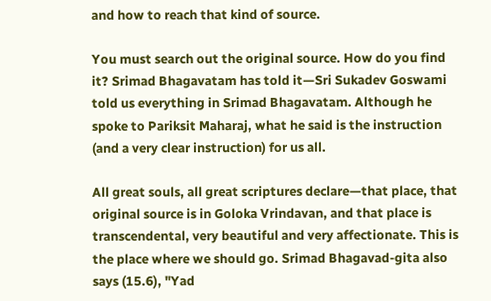and how to reach that kind of source.

You must search out the original source. How do you find it? Srimad Bhagavatam has told it—Sri Sukadev Goswami told us everything in Srimad Bhagavatam. Although he spoke to Pariksit Maharaj, what he said is the instruction (and a very clear instruction) for us all.

All great souls, all great scriptures declare—that place, that original source is in Goloka Vrindavan, and that place is transcendental, very beautiful and very affectionate. This is the place where we should go. Srimad Bhagavad-gita also says (15.6), "Yad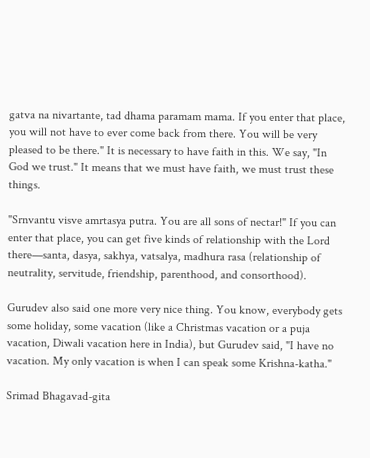gatva na nivartante, tad dhama paramam mama. If you enter that place, you will not have to ever come back from there. You will be very pleased to be there." It is necessary to have faith in this. We say, "In God we trust." It means that we must have faith, we must trust these things.

"Srnvantu visve amrtasya putra. You are all sons of nectar!" If you can enter that place, you can get five kinds of relationship with the Lord there—santa, dasya, sakhya, vatsalya, madhura rasa (relationship of neutrality, servitude, friendship, parenthood, and consorthood).

Gurudev also said one more very nice thing. You know, everybody gets some holiday, some vacation (like a Christmas vacation or a puja vacation, Diwali vacation here in India), but Gurudev said, "I have no vacation. My only vacation is when I can speak some Krishna-katha."

Srimad Bhagavad-gita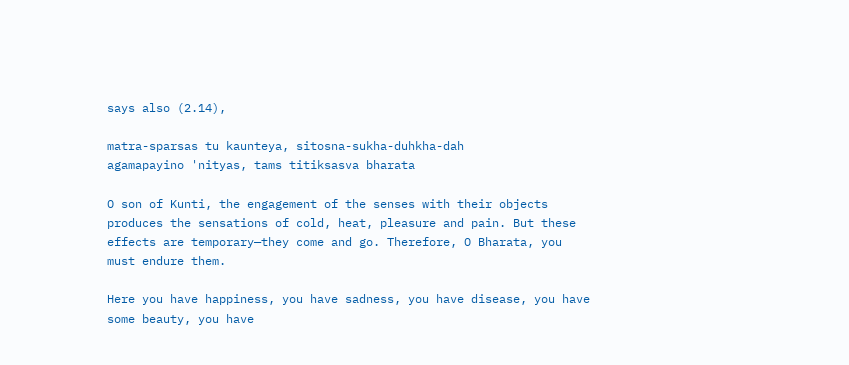says also (2.14),

matra-sparsas tu kaunteya, sitosna-sukha-duhkha-dah
agamapayino 'nityas, tams titiksasva bharata

O son of Kunti, the engagement of the senses with their objects produces the sensations of cold, heat, pleasure and pain. But these effects are temporary—they come and go. Therefore, O Bharata, you must endure them.

Here you have happiness, you have sadness, you have disease, you have some beauty, you have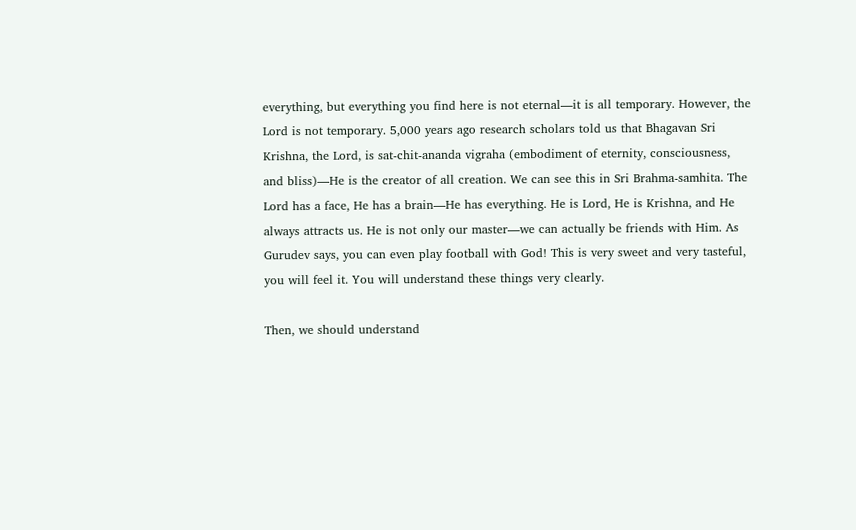everything, but everything you find here is not eternal—it is all temporary. However, the Lord is not temporary. 5,000 years ago research scholars told us that Bhagavan Sri Krishna, the Lord, is sat-chit-ananda vigraha (embodiment of eternity, consciousness, and bliss)—He is the creator of all creation. We can see this in Sri Brahma-samhita. The Lord has a face, He has a brain—He has everything. He is Lord, He is Krishna, and He always attracts us. He is not only our master—we can actually be friends with Him. As Gurudev says, you can even play football with God! This is very sweet and very tasteful, you will feel it. You will understand these things very clearly.

Then, we should understand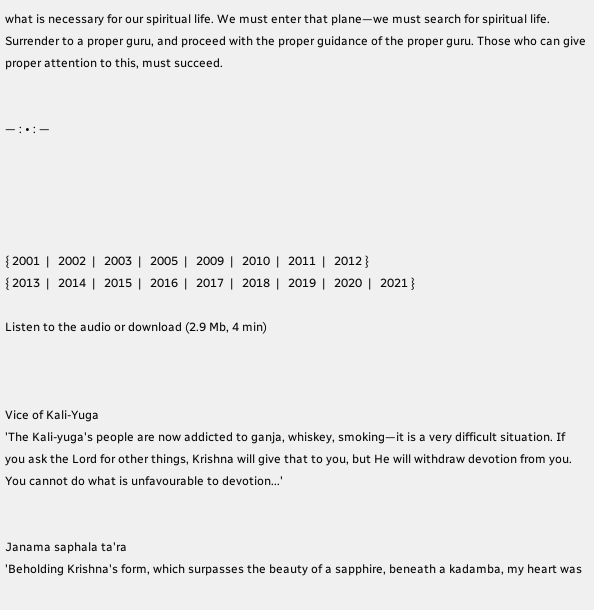what is necessary for our spiritual life. We must enter that plane—we must search for spiritual life. Surrender to a proper guru, and proceed with the proper guidance of the proper guru. Those who can give proper attention to this, must succeed.


— : • : —





{ 2001  |   2002  |   2003  |   2005  |   2009  |   2010  |   2011  |   2012 }
{ 2013  |   2014  |   2015  |   2016  |   2017  |   2018  |   2019  |   2020  |   2021 }

Listen to the audio or download (2.9 Mb, 4 min)



Vice of Kali-Yuga
'The Kali-yuga's people are now addicted to ganja, whiskey, smoking—it is a very difficult situation. If you ask the Lord for other things, Krishna will give that to you, but He will withdraw devotion from you. You cannot do what is unfavourable to devotion...'


Janama saphala ta'ra
'Beholding Krishna's form, which surpasses the beauty of a sapphire, beneath a kadamba, my heart was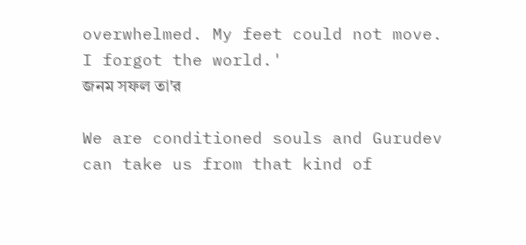overwhelmed. My feet could not move. I forgot the world.'
জনম সফল তা'র

We are conditioned souls and Gurudev can take us from that kind of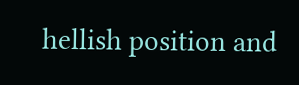hellish position and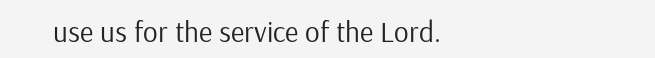use us for the service of the Lord.